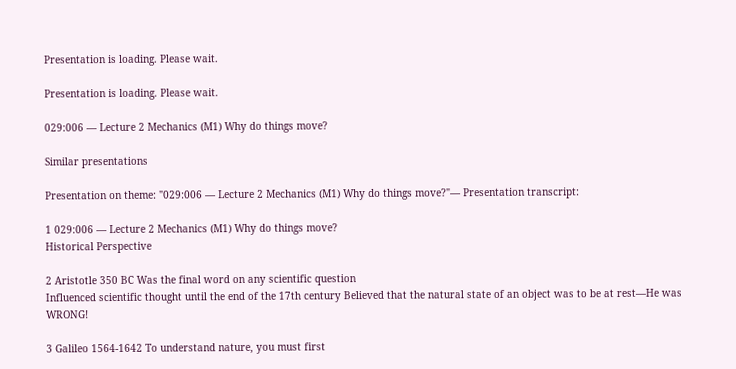Presentation is loading. Please wait.

Presentation is loading. Please wait.

029:006 — Lecture 2 Mechanics (M1) Why do things move?

Similar presentations

Presentation on theme: "029:006 — Lecture 2 Mechanics (M1) Why do things move?"— Presentation transcript:

1 029:006 — Lecture 2 Mechanics (M1) Why do things move?
Historical Perspective

2 Aristotle 350 BC Was the final word on any scientific question
Influenced scientific thought until the end of the 17th century Believed that the natural state of an object was to be at rest—He was WRONG!

3 Galileo 1564-1642 To understand nature, you must first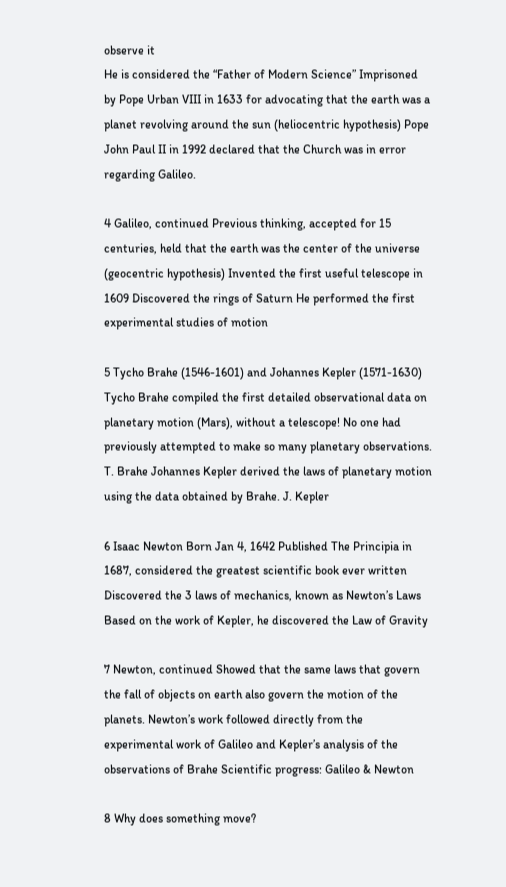observe it
He is considered the “Father of Modern Science” Imprisoned by Pope Urban VIII in 1633 for advocating that the earth was a planet revolving around the sun (heliocentric hypothesis) Pope John Paul II in 1992 declared that the Church was in error regarding Galileo.

4 Galileo, continued Previous thinking, accepted for 15 centuries, held that the earth was the center of the universe (geocentric hypothesis) Invented the first useful telescope in 1609 Discovered the rings of Saturn He performed the first experimental studies of motion

5 Tycho Brahe (1546-1601) and Johannes Kepler (1571-1630)
Tycho Brahe compiled the first detailed observational data on planetary motion (Mars), without a telescope! No one had previously attempted to make so many planetary observations. T. Brahe Johannes Kepler derived the laws of planetary motion using the data obtained by Brahe. J. Kepler

6 Isaac Newton Born Jan 4, 1642 Published The Principia in 1687, considered the greatest scientific book ever written Discovered the 3 laws of mechanics, known as Newton’s Laws Based on the work of Kepler, he discovered the Law of Gravity

7 Newton, continued Showed that the same laws that govern the fall of objects on earth also govern the motion of the planets. Newton’s work followed directly from the experimental work of Galileo and Kepler’s analysis of the observations of Brahe Scientific progress: Galileo & Newton

8 Why does something move?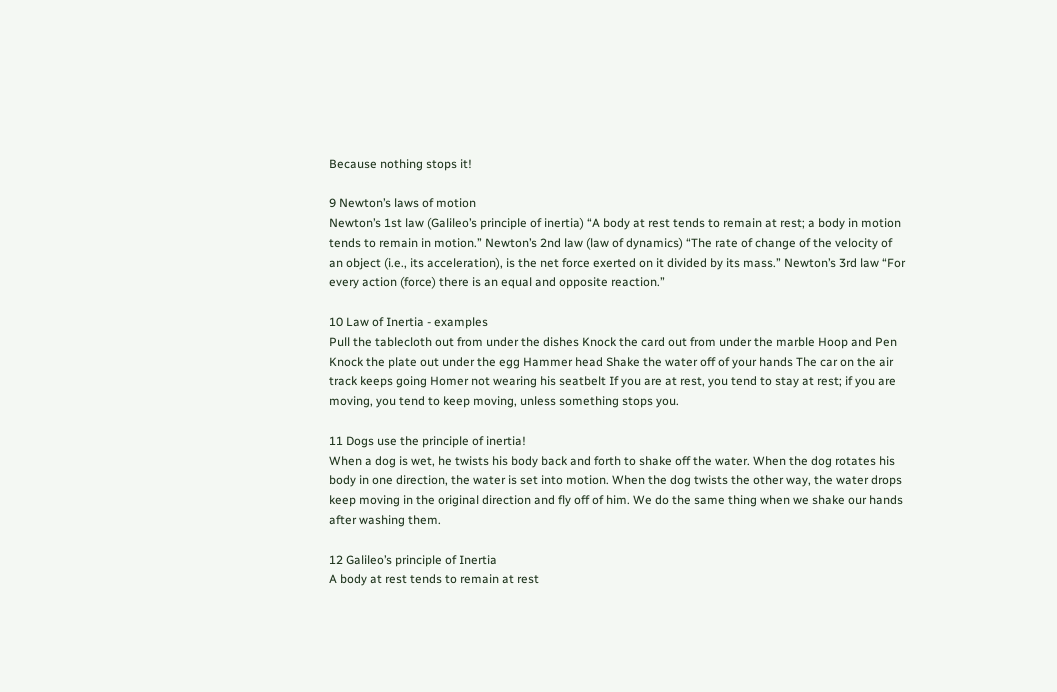Because nothing stops it!

9 Newton’s laws of motion
Newton’s 1st law (Galileo’s principle of inertia) “A body at rest tends to remain at rest; a body in motion tends to remain in motion.” Newton’s 2nd law (law of dynamics) “The rate of change of the velocity of an object (i.e., its acceleration), is the net force exerted on it divided by its mass.” Newton’s 3rd law “For every action (force) there is an equal and opposite reaction.”

10 Law of Inertia - examples
Pull the tablecloth out from under the dishes Knock the card out from under the marble Hoop and Pen Knock the plate out under the egg Hammer head Shake the water off of your hands The car on the air track keeps going Homer not wearing his seatbelt If you are at rest, you tend to stay at rest; if you are moving, you tend to keep moving, unless something stops you.

11 Dogs use the principle of inertia!
When a dog is wet, he twists his body back and forth to shake off the water. When the dog rotates his body in one direction, the water is set into motion. When the dog twists the other way, the water drops keep moving in the original direction and fly off of him. We do the same thing when we shake our hands after washing them.

12 Galileo’s principle of Inertia
A body at rest tends to remain at rest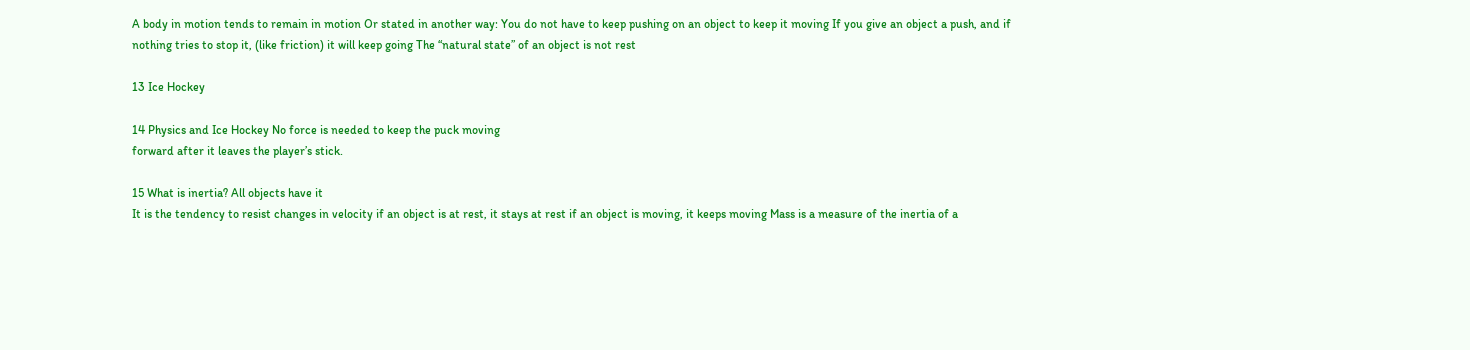A body in motion tends to remain in motion Or stated in another way: You do not have to keep pushing on an object to keep it moving If you give an object a push, and if nothing tries to stop it, (like friction) it will keep going The “natural state” of an object is not rest

13 Ice Hockey

14 Physics and Ice Hockey No force is needed to keep the puck moving
forward after it leaves the player’s stick.

15 What is inertia? All objects have it
It is the tendency to resist changes in velocity if an object is at rest, it stays at rest if an object is moving, it keeps moving Mass is a measure of the inertia of a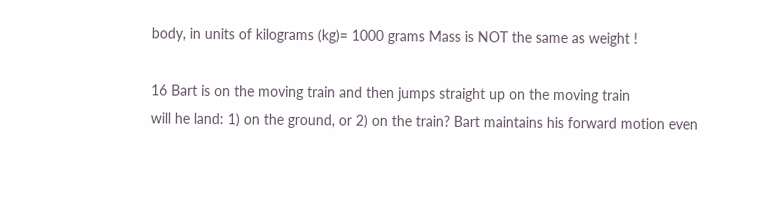body, in units of kilograms (kg)= 1000 grams Mass is NOT the same as weight !

16 Bart is on the moving train and then jumps straight up on the moving train
will he land: 1) on the ground, or 2) on the train? Bart maintains his forward motion even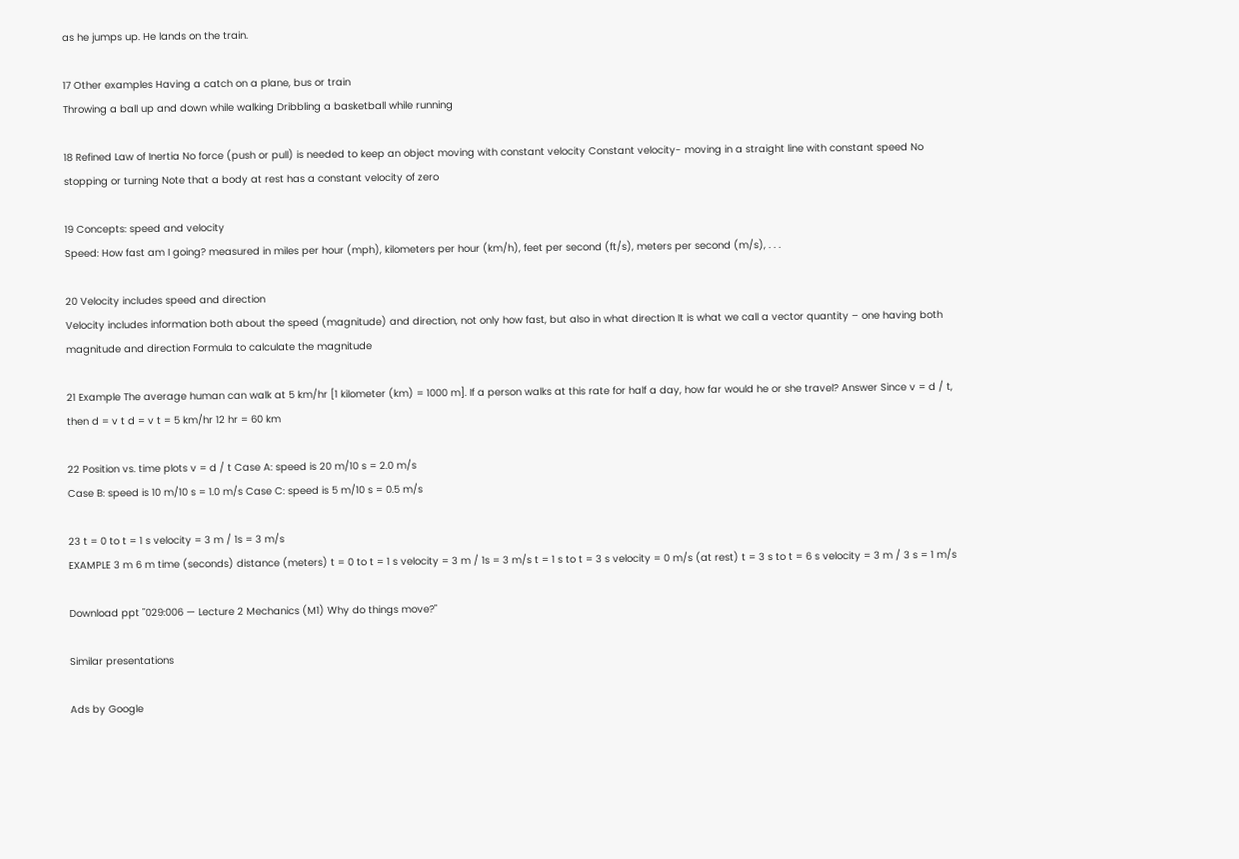as he jumps up. He lands on the train.

17 Other examples Having a catch on a plane, bus or train
Throwing a ball up and down while walking Dribbling a basketball while running

18 Refined Law of Inertia No force (push or pull) is needed to keep an object moving with constant velocity Constant velocity- moving in a straight line with constant speed No stopping or turning Note that a body at rest has a constant velocity of zero

19 Concepts: speed and velocity
Speed: How fast am I going? measured in miles per hour (mph), kilometers per hour (km/h), feet per second (ft/s), meters per second (m/s), . . .

20 Velocity includes speed and direction
Velocity includes information both about the speed (magnitude) and direction, not only how fast, but also in what direction It is what we call a vector quantity – one having both magnitude and direction Formula to calculate the magnitude

21 Example The average human can walk at 5 km/hr [1 kilometer (km) = 1000 m]. If a person walks at this rate for half a day, how far would he or she travel? Answer Since v = d / t, then d = v t d = v t = 5 km/hr 12 hr = 60 km

22 Position vs. time plots v = d / t Case A: speed is 20 m/10 s = 2.0 m/s
Case B: speed is 10 m/10 s = 1.0 m/s Case C: speed is 5 m/10 s = 0.5 m/s

23 t = 0 to t = 1 s velocity = 3 m / 1s = 3 m/s
EXAMPLE 3 m 6 m time (seconds) distance (meters) t = 0 to t = 1 s velocity = 3 m / 1s = 3 m/s t = 1 s to t = 3 s velocity = 0 m/s (at rest) t = 3 s to t = 6 s velocity = 3 m / 3 s = 1 m/s

Download ppt "029:006 — Lecture 2 Mechanics (M1) Why do things move?"

Similar presentations

Ads by Google